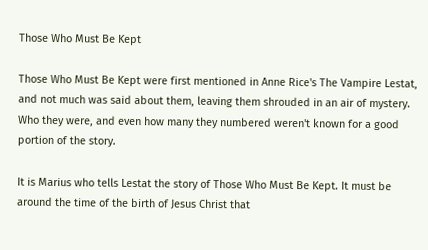Those Who Must Be Kept

Those Who Must Be Kept were first mentioned in Anne Rice's The Vampire Lestat, and not much was said about them, leaving them shrouded in an air of mystery. Who they were, and even how many they numbered weren't known for a good portion of the story.

It is Marius who tells Lestat the story of Those Who Must Be Kept. It must be around the time of the birth of Jesus Christ that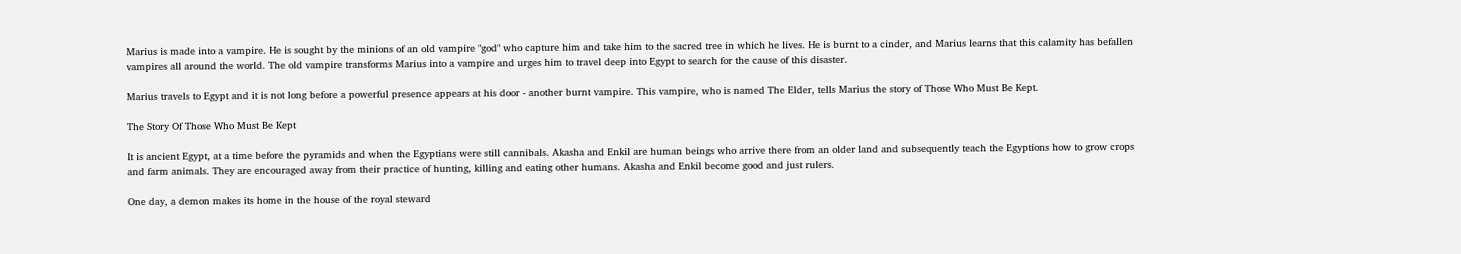Marius is made into a vampire. He is sought by the minions of an old vampire "god" who capture him and take him to the sacred tree in which he lives. He is burnt to a cinder, and Marius learns that this calamity has befallen vampires all around the world. The old vampire transforms Marius into a vampire and urges him to travel deep into Egypt to search for the cause of this disaster.

Marius travels to Egypt and it is not long before a powerful presence appears at his door - another burnt vampire. This vampire, who is named The Elder, tells Marius the story of Those Who Must Be Kept.

The Story Of Those Who Must Be Kept

It is ancient Egypt, at a time before the pyramids and when the Egyptians were still cannibals. Akasha and Enkil are human beings who arrive there from an older land and subsequently teach the Egyptions how to grow crops and farm animals. They are encouraged away from their practice of hunting, killing and eating other humans. Akasha and Enkil become good and just rulers.

One day, a demon makes its home in the house of the royal steward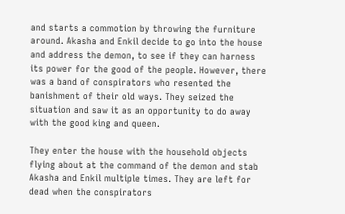and starts a commotion by throwing the furniture around. Akasha and Enkil decide to go into the house and address the demon, to see if they can harness its power for the good of the people. However, there was a band of conspirators who resented the banishment of their old ways. They seized the situation and saw it as an opportunity to do away with the good king and queen.

They enter the house with the household objects flying about at the command of the demon and stab Akasha and Enkil multiple times. They are left for dead when the conspirators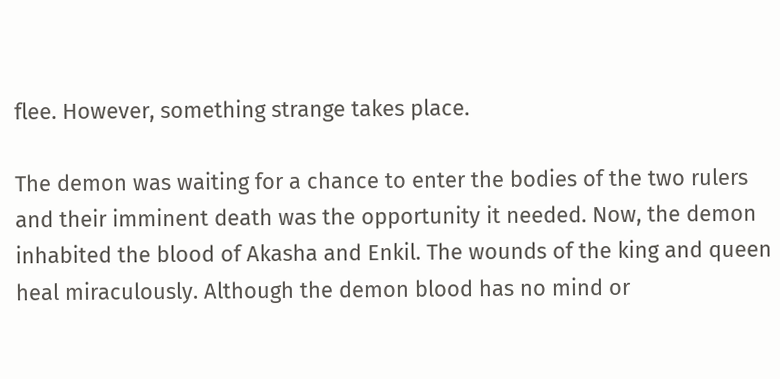flee. However, something strange takes place.

The demon was waiting for a chance to enter the bodies of the two rulers and their imminent death was the opportunity it needed. Now, the demon inhabited the blood of Akasha and Enkil. The wounds of the king and queen heal miraculously. Although the demon blood has no mind or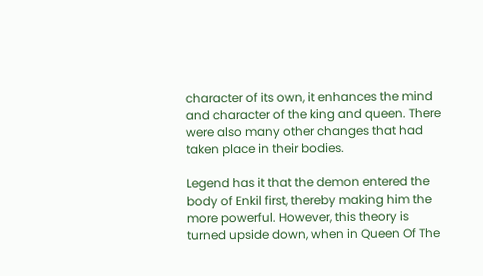character of its own, it enhances the mind and character of the king and queen. There were also many other changes that had taken place in their bodies.

Legend has it that the demon entered the body of Enkil first, thereby making him the more powerful. However, this theory is turned upside down, when in Queen Of The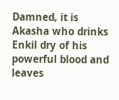Damned, it is Akasha who drinks Enkil dry of his powerful blood and leaves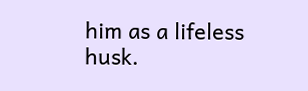him as a lifeless husk.